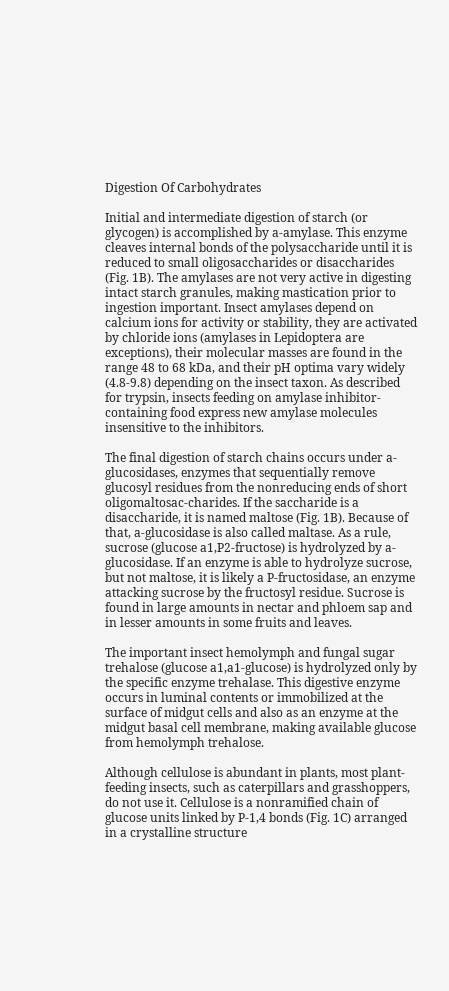Digestion Of Carbohydrates

Initial and intermediate digestion of starch (or glycogen) is accomplished by a-amylase. This enzyme cleaves internal bonds of the polysaccharide until it is reduced to small oligosaccharides or disaccharides (Fig. 1B). The amylases are not very active in digesting intact starch granules, making mastication prior to ingestion important. Insect amylases depend on calcium ions for activity or stability, they are activated by chloride ions (amylases in Lepidoptera are exceptions), their molecular masses are found in the range 48 to 68 kDa, and their pH optima vary widely (4.8-9.8) depending on the insect taxon. As described for trypsin, insects feeding on amylase inhibitor-containing food express new amylase molecules insensitive to the inhibitors.

The final digestion of starch chains occurs under a-glucosidases, enzymes that sequentially remove glucosyl residues from the nonreducing ends of short oligomaltosac-charides. If the saccharide is a disaccharide, it is named maltose (Fig. 1B). Because of that, a-glucosidase is also called maltase. As a rule, sucrose (glucose a1,P2-fructose) is hydrolyzed by a-glucosidase. If an enzyme is able to hydrolyze sucrose, but not maltose, it is likely a P-fructosidase, an enzyme attacking sucrose by the fructosyl residue. Sucrose is found in large amounts in nectar and phloem sap and in lesser amounts in some fruits and leaves.

The important insect hemolymph and fungal sugar trehalose (glucose a1,a1-glucose) is hydrolyzed only by the specific enzyme trehalase. This digestive enzyme occurs in luminal contents or immobilized at the surface of midgut cells and also as an enzyme at the midgut basal cell membrane, making available glucose from hemolymph trehalose.

Although cellulose is abundant in plants, most plant-feeding insects, such as caterpillars and grasshoppers, do not use it. Cellulose is a nonramified chain of glucose units linked by P-1,4 bonds (Fig. 1C) arranged in a crystalline structure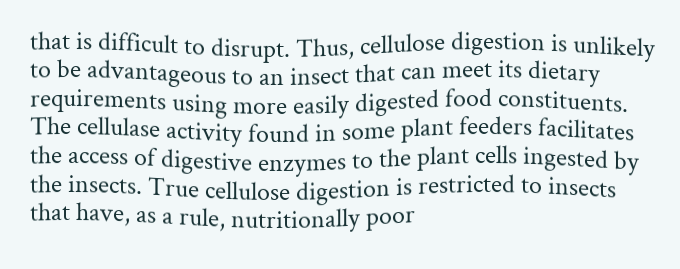that is difficult to disrupt. Thus, cellulose digestion is unlikely to be advantageous to an insect that can meet its dietary requirements using more easily digested food constituents. The cellulase activity found in some plant feeders facilitates the access of digestive enzymes to the plant cells ingested by the insects. True cellulose digestion is restricted to insects that have, as a rule, nutritionally poor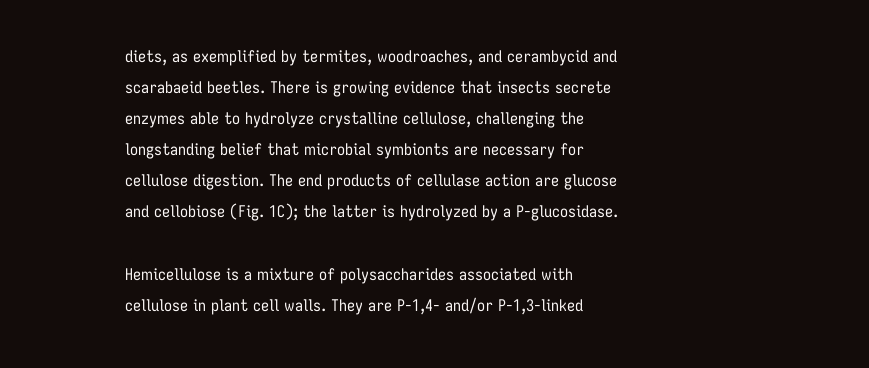diets, as exemplified by termites, woodroaches, and cerambycid and scarabaeid beetles. There is growing evidence that insects secrete enzymes able to hydrolyze crystalline cellulose, challenging the longstanding belief that microbial symbionts are necessary for cellulose digestion. The end products of cellulase action are glucose and cellobiose (Fig. 1C); the latter is hydrolyzed by a P-glucosidase.

Hemicellulose is a mixture of polysaccharides associated with cellulose in plant cell walls. They are P-1,4- and/or P-1,3-linked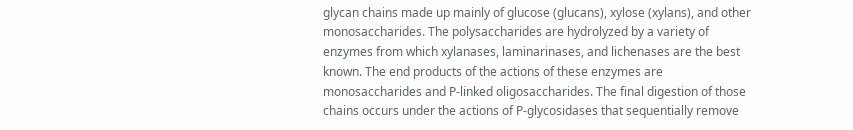glycan chains made up mainly of glucose (glucans), xylose (xylans), and other monosaccharides. The polysaccharides are hydrolyzed by a variety of enzymes from which xylanases, laminarinases, and lichenases are the best known. The end products of the actions of these enzymes are monosaccharides and P-linked oligosaccharides. The final digestion of those chains occurs under the actions of P-glycosidases that sequentially remove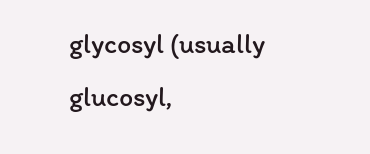glycosyl (usually glucosyl,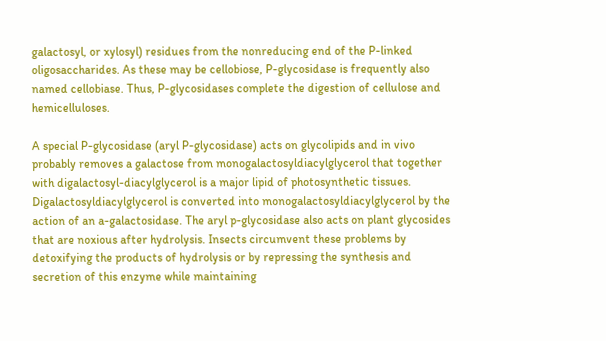galactosyl, or xylosyl) residues from the nonreducing end of the P-linked oligosaccharides. As these may be cellobiose, P-glycosidase is frequently also named cellobiase. Thus, P-glycosidases complete the digestion of cellulose and hemicelluloses.

A special P-glycosidase (aryl P-glycosidase) acts on glycolipids and in vivo probably removes a galactose from monogalactosyldiacylglycerol that together with digalactosyl-diacylglycerol is a major lipid of photosynthetic tissues. Digalactosyldiacylglycerol is converted into monogalactosyldiacylglycerol by the action of an a-galactosidase. The aryl p-glycosidase also acts on plant glycosides that are noxious after hydrolysis. Insects circumvent these problems by detoxifying the products of hydrolysis or by repressing the synthesis and secretion of this enzyme while maintaining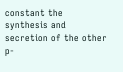constant the synthesis and secretion of the other p-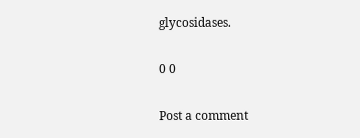glycosidases.

0 0

Post a comment